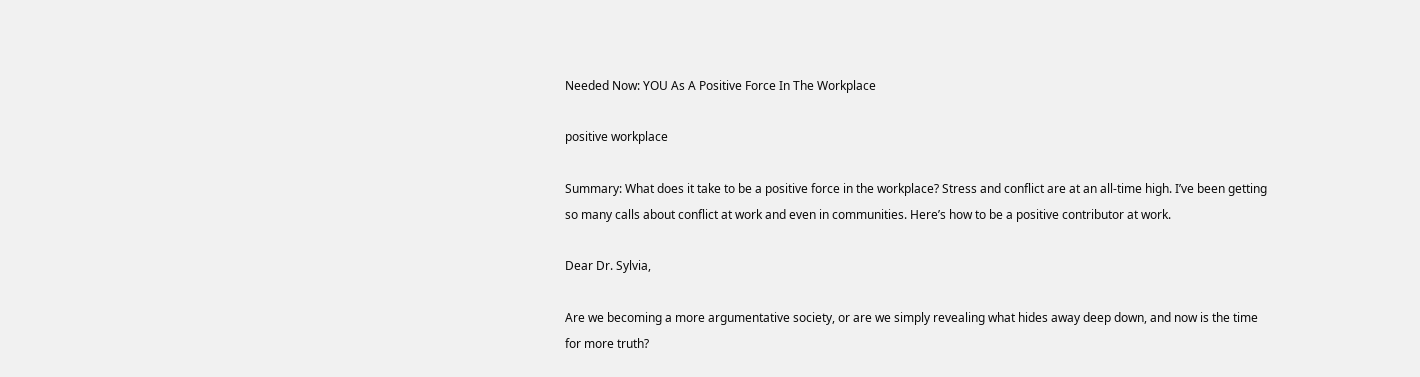Needed Now: YOU As A Positive Force In The Workplace

positive workplace

Summary: What does it take to be a positive force in the workplace? Stress and conflict are at an all-time high. I’ve been getting so many calls about conflict at work and even in communities. Here’s how to be a positive contributor at work.

Dear Dr. Sylvia,

Are we becoming a more argumentative society, or are we simply revealing what hides away deep down, and now is the time for more truth?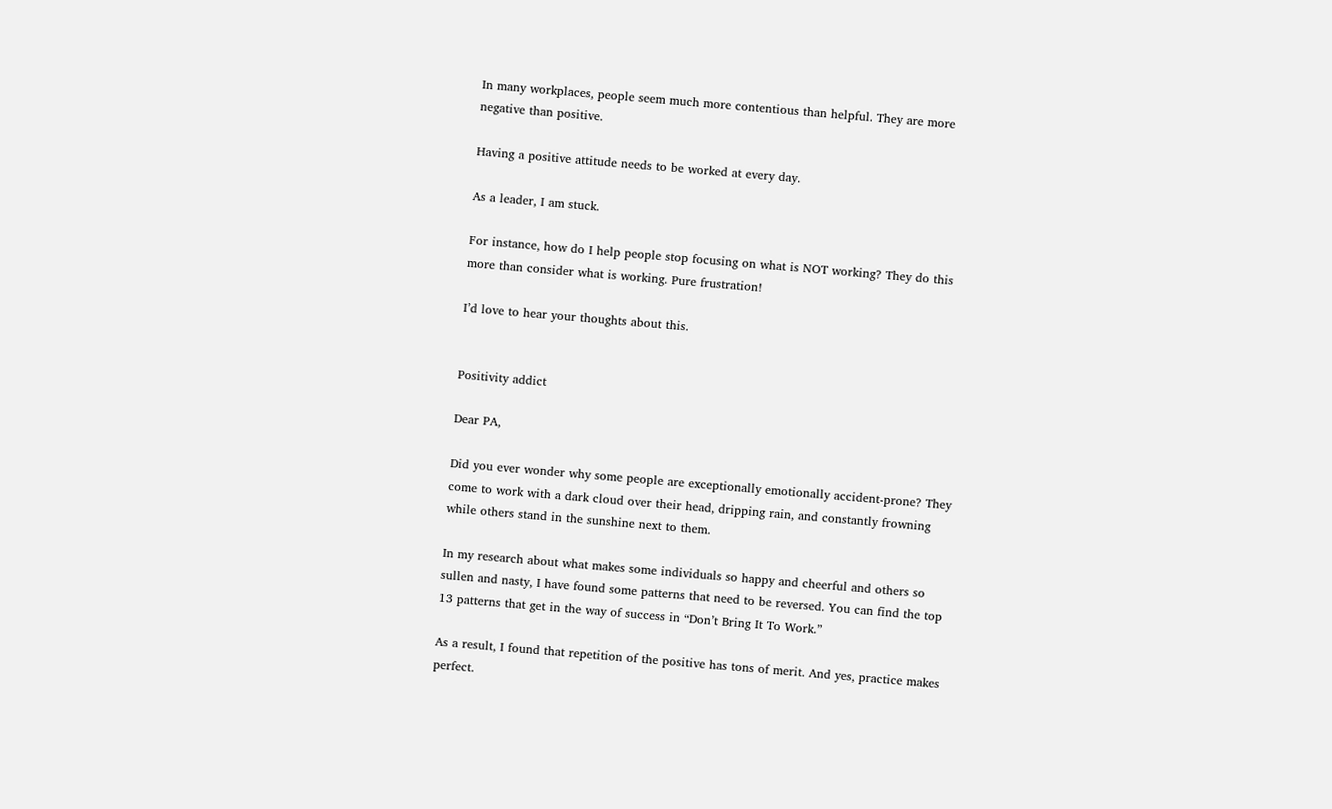In many workplaces, people seem much more contentious than helpful. They are more negative than positive.

Having a positive attitude needs to be worked at every day.

As a leader, I am stuck.

For instance, how do I help people stop focusing on what is NOT working? They do this more than consider what is working. Pure frustration!

I’d love to hear your thoughts about this.


Positivity addict

Dear PA,

Did you ever wonder why some people are exceptionally emotionally accident-prone? They come to work with a dark cloud over their head, dripping rain, and constantly frowning while others stand in the sunshine next to them.

In my research about what makes some individuals so happy and cheerful and others so sullen and nasty, I have found some patterns that need to be reversed. You can find the top 13 patterns that get in the way of success in “Don’t Bring It To Work.”

As a result, I found that repetition of the positive has tons of merit. And yes, practice makes perfect.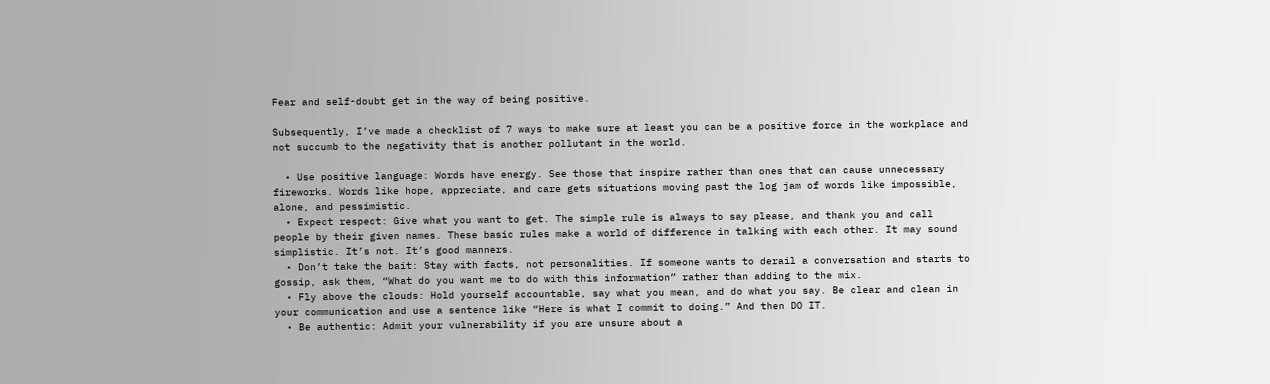Fear and self-doubt get in the way of being positive.

Subsequently, I’ve made a checklist of 7 ways to make sure at least you can be a positive force in the workplace and not succumb to the negativity that is another pollutant in the world.

  • Use positive language: Words have energy. See those that inspire rather than ones that can cause unnecessary fireworks. Words like hope, appreciate, and care gets situations moving past the log jam of words like impossible, alone, and pessimistic.
  • Expect respect: Give what you want to get. The simple rule is always to say please, and thank you and call people by their given names. These basic rules make a world of difference in talking with each other. It may sound simplistic. It’s not. It’s good manners.
  • Don’t take the bait: Stay with facts, not personalities. If someone wants to derail a conversation and starts to gossip, ask them, “What do you want me to do with this information” rather than adding to the mix.
  • Fly above the clouds: Hold yourself accountable, say what you mean, and do what you say. Be clear and clean in your communication and use a sentence like “Here is what I commit to doing.” And then DO IT.
  • Be authentic: Admit your vulnerability if you are unsure about a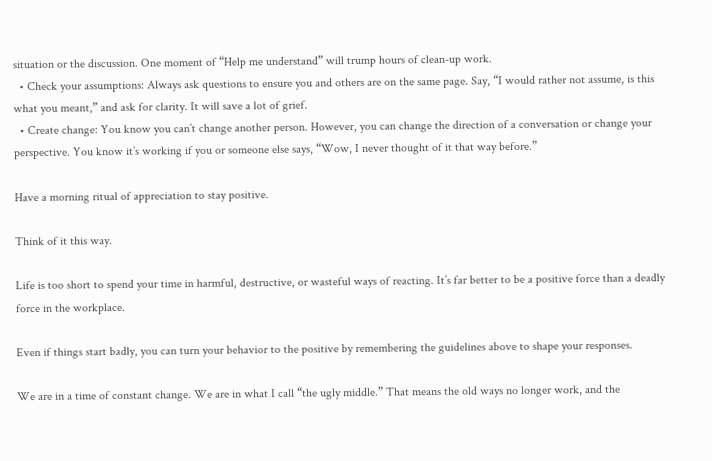situation or the discussion. One moment of “Help me understand” will trump hours of clean-up work.
  • Check your assumptions: Always ask questions to ensure you and others are on the same page. Say, “I would rather not assume, is this what you meant,” and ask for clarity. It will save a lot of grief.
  • Create change: You know you can’t change another person. However, you can change the direction of a conversation or change your perspective. You know it’s working if you or someone else says, “Wow, I never thought of it that way before.”

Have a morning ritual of appreciation to stay positive.

Think of it this way.

Life is too short to spend your time in harmful, destructive, or wasteful ways of reacting. It’s far better to be a positive force than a deadly force in the workplace.

Even if things start badly, you can turn your behavior to the positive by remembering the guidelines above to shape your responses.

We are in a time of constant change. We are in what I call “the ugly middle.” That means the old ways no longer work, and the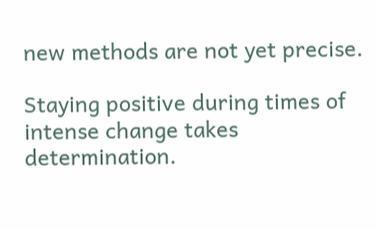new methods are not yet precise.

Staying positive during times of intense change takes determination.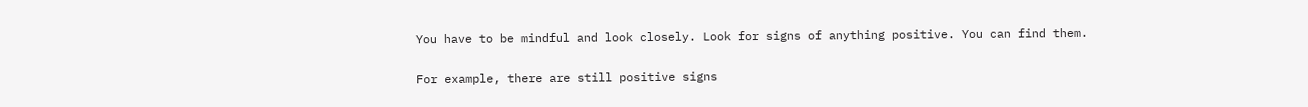You have to be mindful and look closely. Look for signs of anything positive. You can find them.

For example, there are still positive signs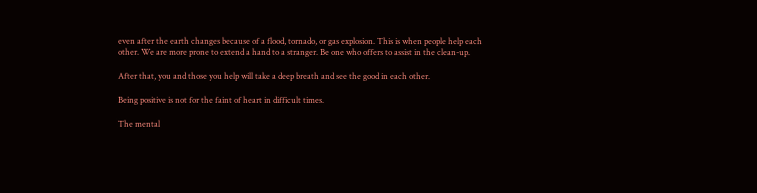even after the earth changes because of a flood, tornado, or gas explosion. This is when people help each other. We are more prone to extend a hand to a stranger. Be one who offers to assist in the clean-up.

After that, you and those you help will take a deep breath and see the good in each other.

Being positive is not for the faint of heart in difficult times.

The mental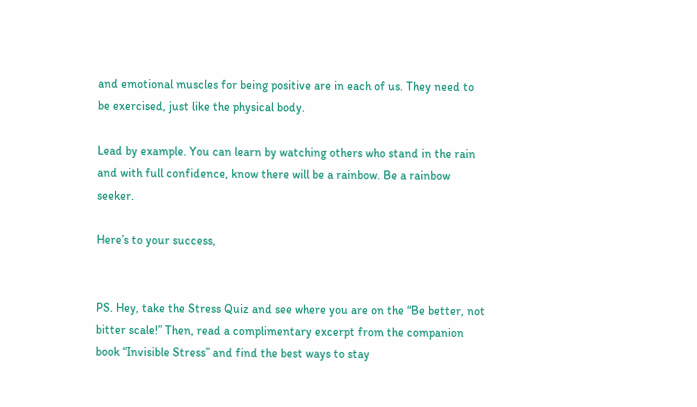and emotional muscles for being positive are in each of us. They need to be exercised, just like the physical body.

Lead by example. You can learn by watching others who stand in the rain and with full confidence, know there will be a rainbow. Be a rainbow seeker.

Here’s to your success,


PS. Hey, take the Stress Quiz and see where you are on the “Be better, not bitter scale!” Then, read a complimentary excerpt from the companion book “Invisible Stress” and find the best ways to stay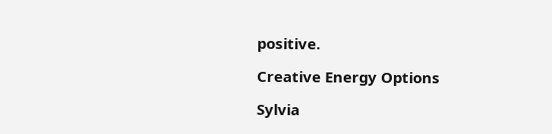positive.

Creative Energy Options

Sylvia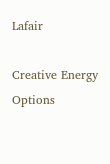Lafair

Creative Energy Options